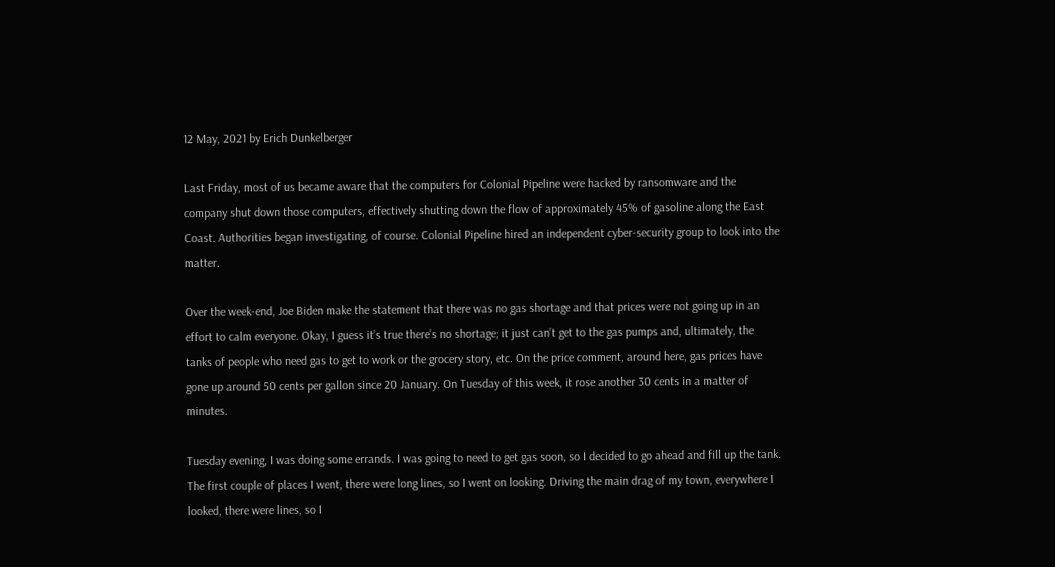12 May, 2021 by Erich Dunkelberger

Last Friday, most of us became aware that the computers for Colonial Pipeline were hacked by ransomware and the company shut down those computers, effectively shutting down the flow of approximately 45% of gasoline along the East Coast. Authorities began investigating, of course. Colonial Pipeline hired an independent cyber-security group to look into the matter.

Over the week-end, Joe Biden make the statement that there was no gas shortage and that prices were not going up in an effort to calm everyone. Okay, I guess it’s true there’s no shortage; it just can’t get to the gas pumps and, ultimately, the tanks of people who need gas to get to work or the grocery story, etc. On the price comment, around here, gas prices have gone up around 50 cents per gallon since 20 January. On Tuesday of this week, it rose another 30 cents in a matter of minutes.

Tuesday evening, I was doing some errands. I was going to need to get gas soon, so I decided to go ahead and fill up the tank. The first couple of places I went, there were long lines, so I went on looking. Driving the main drag of my town, everywhere I looked, there were lines, so I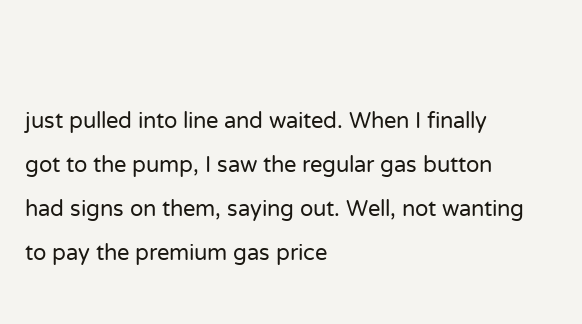just pulled into line and waited. When I finally got to the pump, I saw the regular gas button had signs on them, saying out. Well, not wanting to pay the premium gas price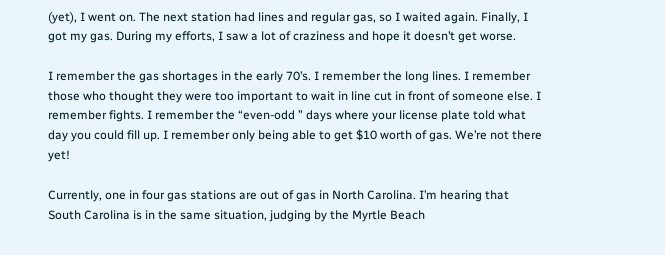(yet), I went on. The next station had lines and regular gas, so I waited again. Finally, I got my gas. During my efforts, I saw a lot of craziness and hope it doesn’t get worse.

I remember the gas shortages in the early 70’s. I remember the long lines. I remember those who thought they were too important to wait in line cut in front of someone else. I remember fights. I remember the “even-odd ” days where your license plate told what day you could fill up. I remember only being able to get $10 worth of gas. We’re not there yet!

Currently, one in four gas stations are out of gas in North Carolina. I’m hearing that South Carolina is in the same situation, judging by the Myrtle Beach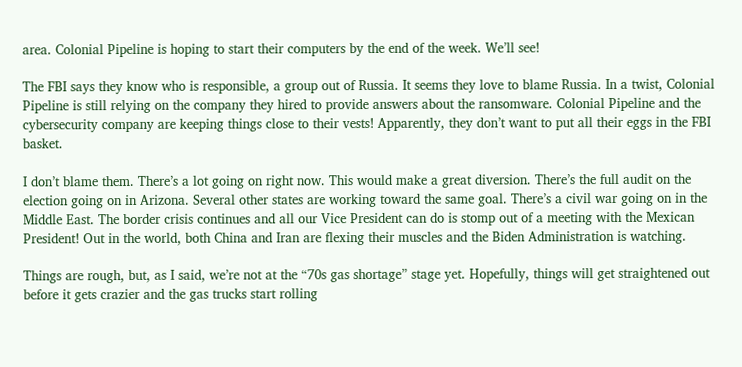area. Colonial Pipeline is hoping to start their computers by the end of the week. We’ll see!

The FBI says they know who is responsible, a group out of Russia. It seems they love to blame Russia. In a twist, Colonial Pipeline is still relying on the company they hired to provide answers about the ransomware. Colonial Pipeline and the cybersecurity company are keeping things close to their vests! Apparently, they don’t want to put all their eggs in the FBI basket.

I don’t blame them. There’s a lot going on right now. This would make a great diversion. There’s the full audit on the election going on in Arizona. Several other states are working toward the same goal. There’s a civil war going on in the Middle East. The border crisis continues and all our Vice President can do is stomp out of a meeting with the Mexican President! Out in the world, both China and Iran are flexing their muscles and the Biden Administration is watching.

Things are rough, but, as I said, we’re not at the “70s gas shortage” stage yet. Hopefully, things will get straightened out before it gets crazier and the gas trucks start rolling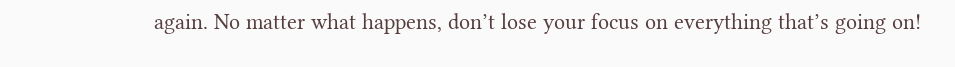again. No matter what happens, don’t lose your focus on everything that’s going on!